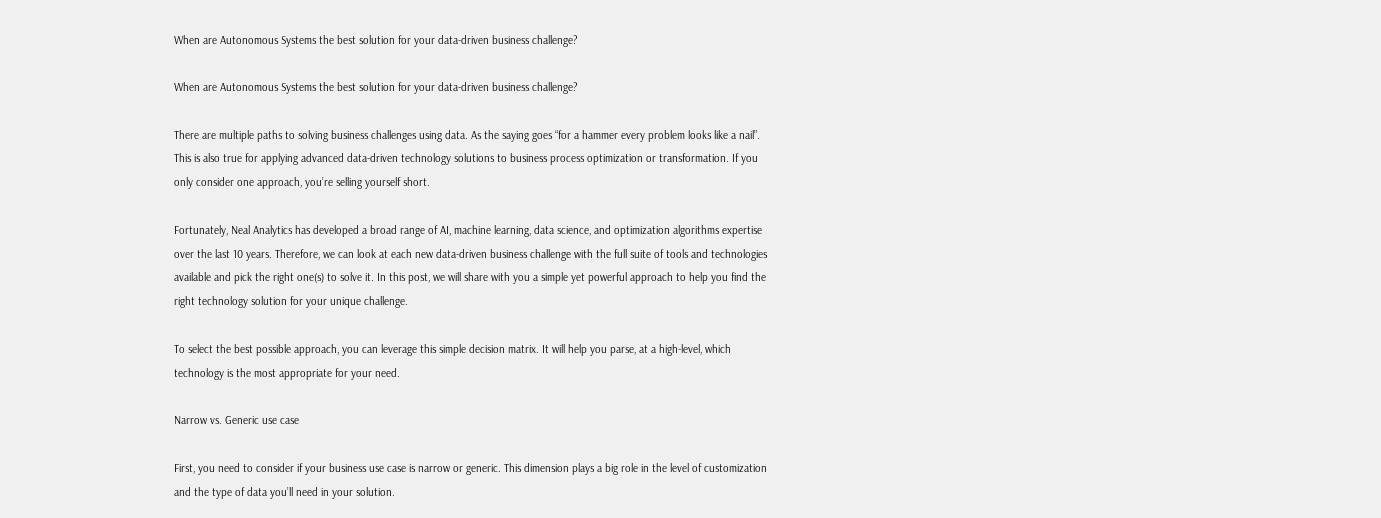When are Autonomous Systems the best solution for your data-driven business challenge?

When are Autonomous Systems the best solution for your data-driven business challenge?

There are multiple paths to solving business challenges using data. As the saying goes “for a hammer every problem looks like a nail”. This is also true for applying advanced data-driven technology solutions to business process optimization or transformation. If you only consider one approach, you’re selling yourself short.

Fortunately, Neal Analytics has developed a broad range of AI, machine learning, data science, and optimization algorithms expertise over the last 10 years. Therefore, we can look at each new data-driven business challenge with the full suite of tools and technologies available and pick the right one(s) to solve it. In this post, we will share with you a simple yet powerful approach to help you find the right technology solution for your unique challenge.

To select the best possible approach, you can leverage this simple decision matrix. It will help you parse, at a high-level, which technology is the most appropriate for your need.

Narrow vs. Generic use case

First, you need to consider if your business use case is narrow or generic. This dimension plays a big role in the level of customization and the type of data you’ll need in your solution.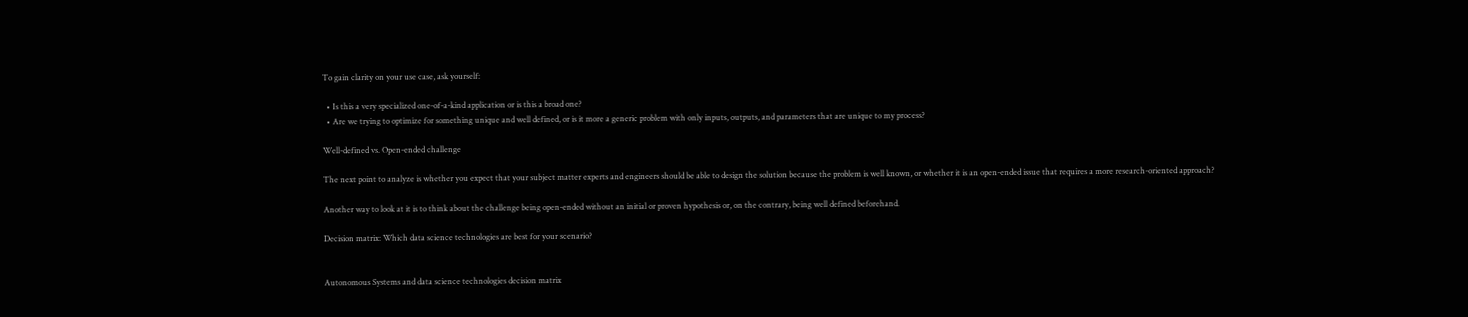To gain clarity on your use case, ask yourself:

  • Is this a very specialized one-of-a-kind application or is this a broad one?
  • Are we trying to optimize for something unique and well defined, or is it more a generic problem with only inputs, outputs, and parameters that are unique to my process?

Well-defined vs. Open-ended challenge

The next point to analyze is whether you expect that your subject matter experts and engineers should be able to design the solution because the problem is well known, or whether it is an open-ended issue that requires a more research-oriented approach?

Another way to look at it is to think about the challenge being open-ended without an initial or proven hypothesis or, on the contrary, being well defined beforehand.

Decision matrix: Which data science technologies are best for your scenario?


Autonomous Systems and data science technologies decision matrix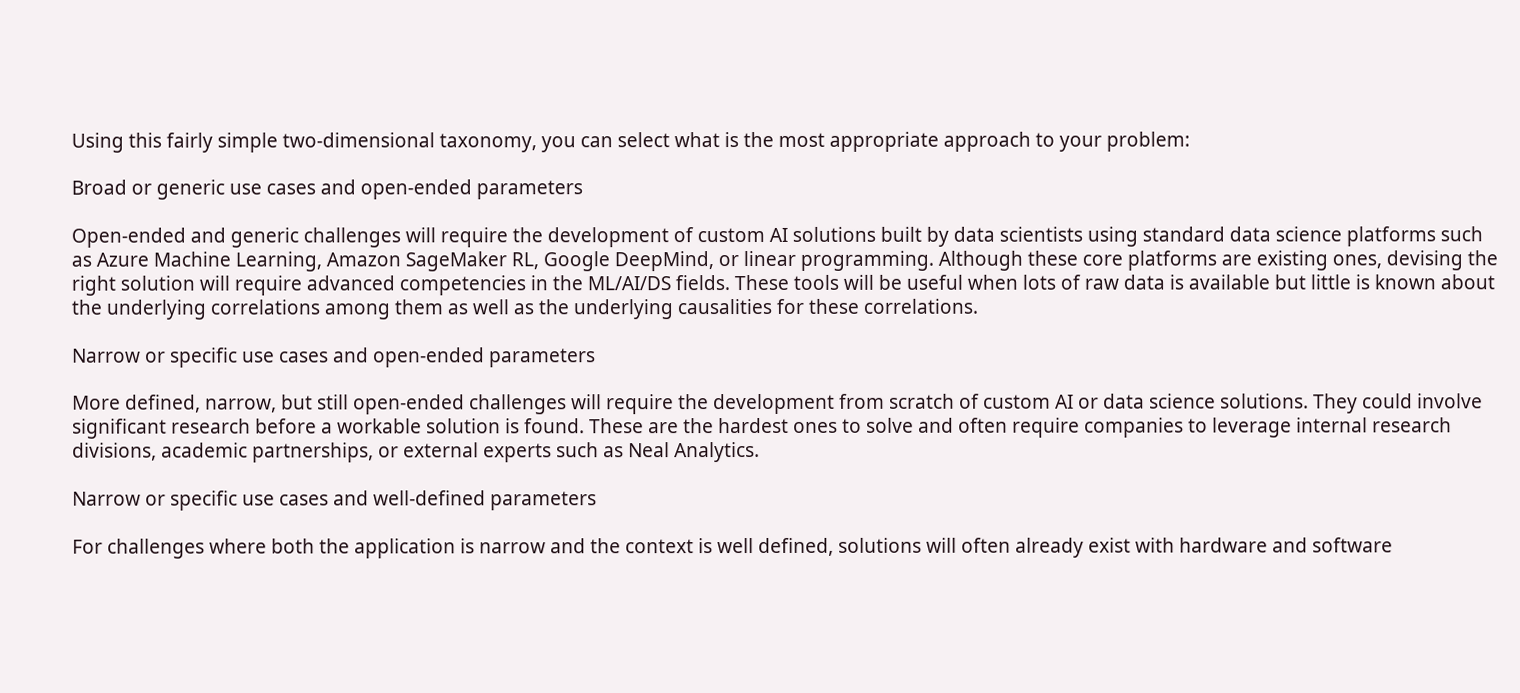Using this fairly simple two-dimensional taxonomy, you can select what is the most appropriate approach to your problem:

Broad or generic use cases and open-ended parameters

Open-ended and generic challenges will require the development of custom AI solutions built by data scientists using standard data science platforms such as Azure Machine Learning, Amazon SageMaker RL, Google DeepMind, or linear programming. Although these core platforms are existing ones, devising the right solution will require advanced competencies in the ML/AI/DS fields. These tools will be useful when lots of raw data is available but little is known about the underlying correlations among them as well as the underlying causalities for these correlations.

Narrow or specific use cases and open-ended parameters

More defined, narrow, but still open-ended challenges will require the development from scratch of custom AI or data science solutions. They could involve significant research before a workable solution is found. These are the hardest ones to solve and often require companies to leverage internal research divisions, academic partnerships, or external experts such as Neal Analytics.

Narrow or specific use cases and well-defined parameters

For challenges where both the application is narrow and the context is well defined, solutions will often already exist with hardware and software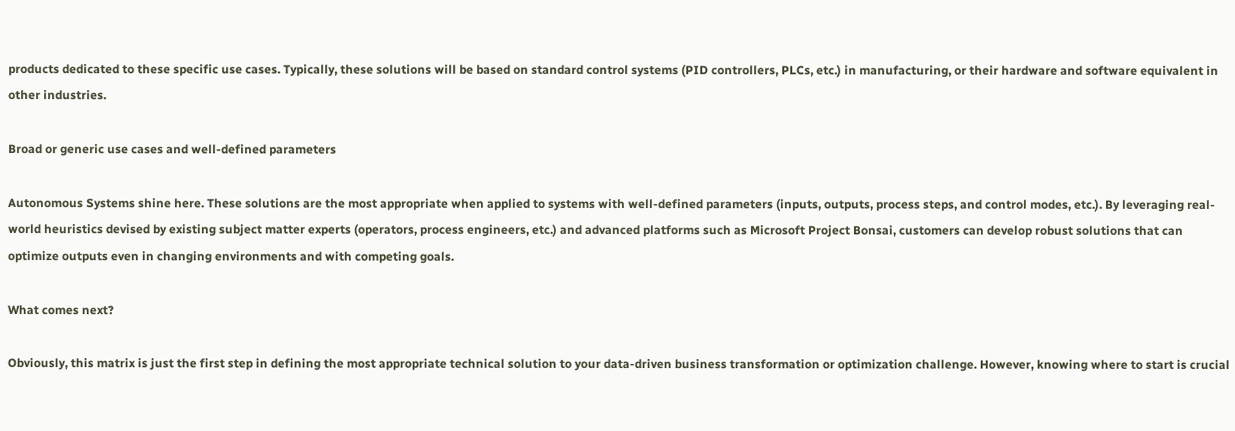products dedicated to these specific use cases. Typically, these solutions will be based on standard control systems (PID controllers, PLCs, etc.) in manufacturing, or their hardware and software equivalent in other industries.

Broad or generic use cases and well-defined parameters

Autonomous Systems shine here. These solutions are the most appropriate when applied to systems with well-defined parameters (inputs, outputs, process steps, and control modes, etc.). By leveraging real-world heuristics devised by existing subject matter experts (operators, process engineers, etc.) and advanced platforms such as Microsoft Project Bonsai, customers can develop robust solutions that can optimize outputs even in changing environments and with competing goals.

What comes next?

Obviously, this matrix is just the first step in defining the most appropriate technical solution to your data-driven business transformation or optimization challenge. However, knowing where to start is crucial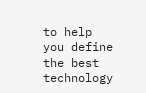to help you define the best technology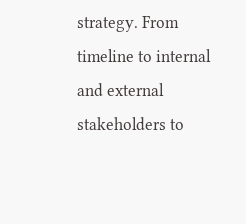strategy. From timeline to internal and external stakeholders to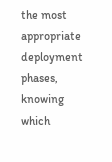the most appropriate deployment phases, knowing which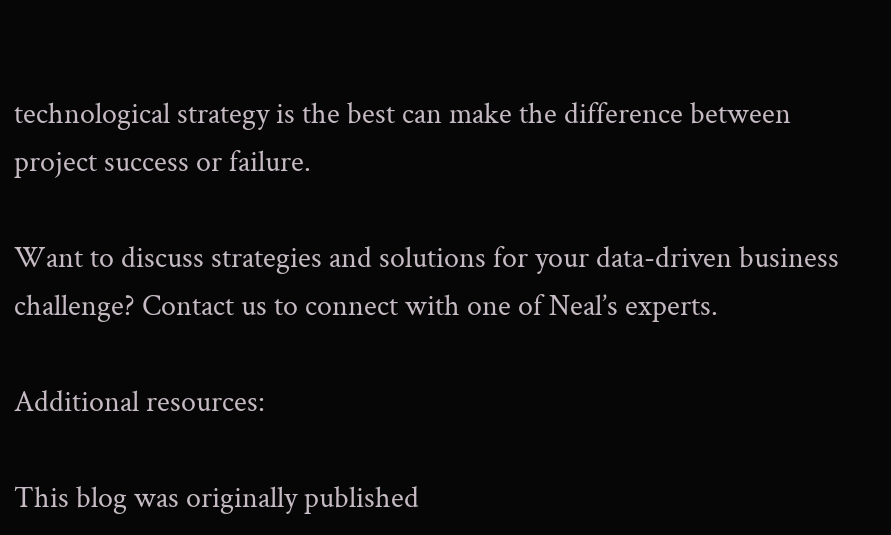technological strategy is the best can make the difference between project success or failure.

Want to discuss strategies and solutions for your data-driven business challenge? Contact us to connect with one of Neal’s experts.

Additional resources:

This blog was originally published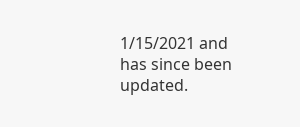1/15/2021 and has since been updated.